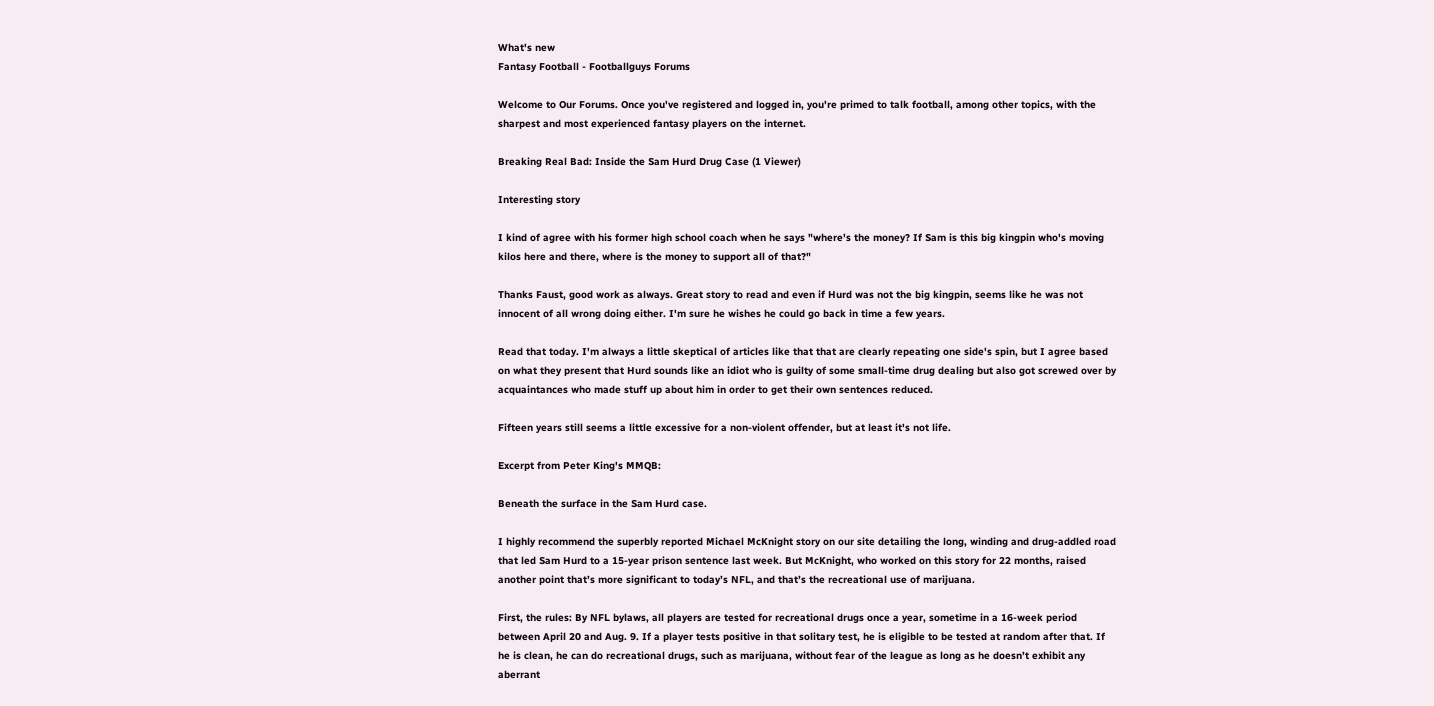What's new
Fantasy Football - Footballguys Forums

Welcome to Our Forums. Once you've registered and logged in, you're primed to talk football, among other topics, with the sharpest and most experienced fantasy players on the internet.

Breaking Real Bad: Inside the Sam Hurd Drug Case (1 Viewer)

Interesting story

I kind of agree with his former high school coach when he says "where's the money? If Sam is this big kingpin who's moving kilos here and there, where is the money to support all of that?"

Thanks Faust, good work as always. Great story to read and even if Hurd was not the big kingpin, seems like he was not innocent of all wrong doing either. I'm sure he wishes he could go back in time a few years.

Read that today. I'm always a little skeptical of articles like that that are clearly repeating one side's spin, but I agree based on what they present that Hurd sounds like an idiot who is guilty of some small-time drug dealing but also got screwed over by acquaintances who made stuff up about him in order to get their own sentences reduced.

Fifteen years still seems a little excessive for a non-violent offender, but at least it's not life.

Excerpt from Peter King's MMQB:

Beneath the surface in the Sam Hurd case.

I highly recommend the superbly reported Michael McKnight story on our site detailing the long, winding and drug-addled road that led Sam Hurd to a 15-year prison sentence last week. But McKnight, who worked on this story for 22 months, raised another point that’s more significant to today’s NFL, and that’s the recreational use of marijuana.

First, the rules: By NFL bylaws, all players are tested for recreational drugs once a year, sometime in a 16-week period between April 20 and Aug. 9. If a player tests positive in that solitary test, he is eligible to be tested at random after that. If he is clean, he can do recreational drugs, such as marijuana, without fear of the league as long as he doesn’t exhibit any aberrant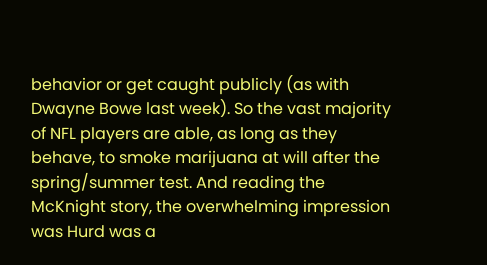behavior or get caught publicly (as with Dwayne Bowe last week). So the vast majority of NFL players are able, as long as they behave, to smoke marijuana at will after the spring/summer test. And reading the McKnight story, the overwhelming impression was Hurd was a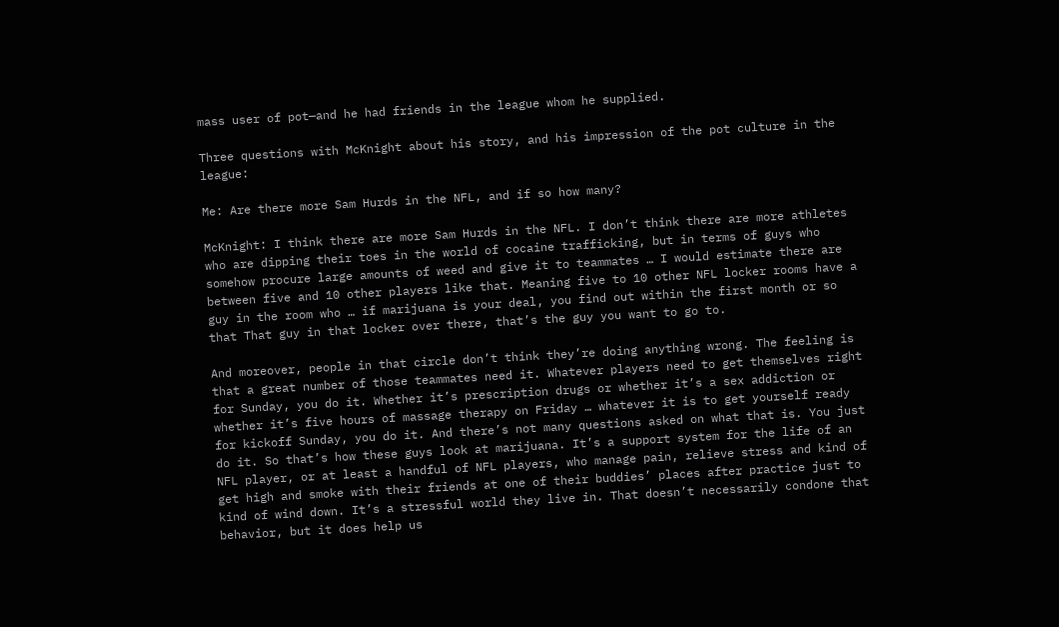mass user of pot—and he had friends in the league whom he supplied.

Three questions with McKnight about his story, and his impression of the pot culture in the league:

Me: Are there more Sam Hurds in the NFL, and if so how many?

McKnight: I think there are more Sam Hurds in the NFL. I don’t think there are more athletes who are dipping their toes in the world of cocaine trafficking, but in terms of guys who somehow procure large amounts of weed and give it to teammates … I would estimate there are between five and 10 other players like that. Meaning five to 10 other NFL locker rooms have a guy in the room who … if marijuana is your deal, you find out within the first month or so that That guy in that locker over there, that’s the guy you want to go to.

And moreover, people in that circle don’t think they’re doing anything wrong. The feeling is that a great number of those teammates need it. Whatever players need to get themselves right for Sunday, you do it. Whether it’s prescription drugs or whether it’s a sex addiction or whether it’s five hours of massage therapy on Friday … whatever it is to get yourself ready for kickoff Sunday, you do it. And there’s not many questions asked on what that is. You just do it. So that’s how these guys look at marijuana. It’s a support system for the life of an NFL player, or at least a handful of NFL players, who manage pain, relieve stress and kind of get high and smoke with their friends at one of their buddies’ places after practice just to kind of wind down. It’s a stressful world they live in. That doesn’t necessarily condone that behavior, but it does help us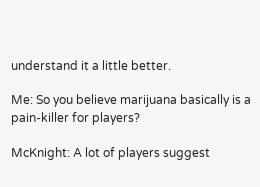understand it a little better.

Me: So you believe marijuana basically is a pain-killer for players?

McKnight: A lot of players suggest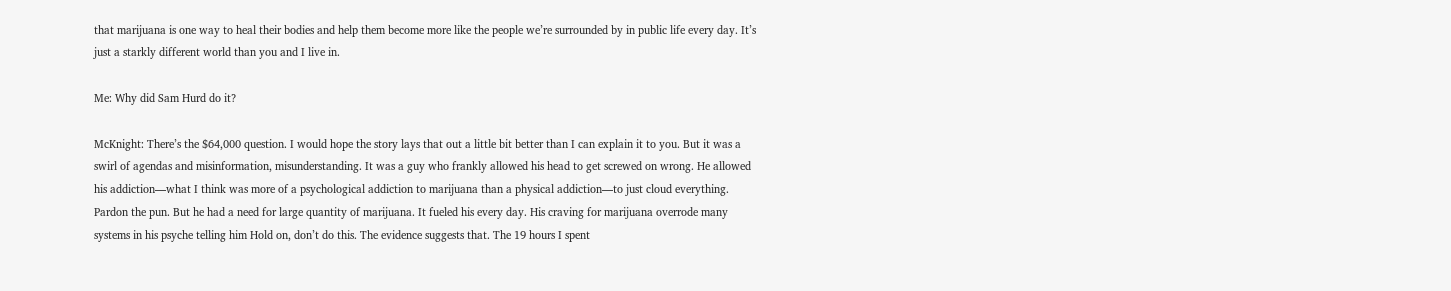that marijuana is one way to heal their bodies and help them become more like the people we’re surrounded by in public life every day. It’s just a starkly different world than you and I live in.

Me: Why did Sam Hurd do it?

McKnight: There’s the $64,000 question. I would hope the story lays that out a little bit better than I can explain it to you. But it was a swirl of agendas and misinformation, misunderstanding. It was a guy who frankly allowed his head to get screwed on wrong. He allowed his addiction—what I think was more of a psychological addiction to marijuana than a physical addiction—to just cloud everything. Pardon the pun. But he had a need for large quantity of marijuana. It fueled his every day. His craving for marijuana overrode many systems in his psyche telling him Hold on, don’t do this. The evidence suggests that. The 19 hours I spent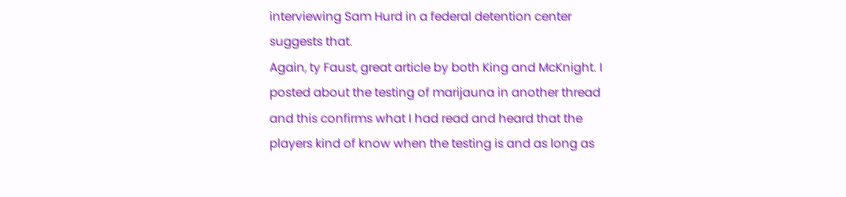interviewing Sam Hurd in a federal detention center suggests that.
Again, ty Faust, great article by both King and McKnight. I posted about the testing of marijauna in another thread and this confirms what I had read and heard that the players kind of know when the testing is and as long as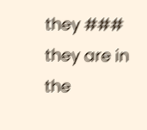they ### they are in the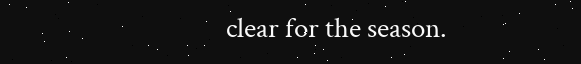clear for the season.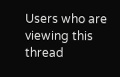Users who are viewing this thread